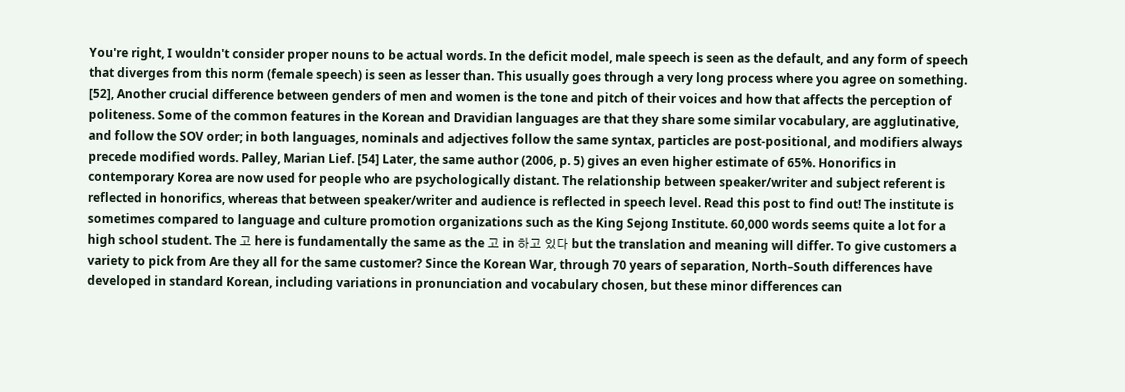You're right, I wouldn't consider proper nouns to be actual words. In the deficit model, male speech is seen as the default, and any form of speech that diverges from this norm (female speech) is seen as lesser than. This usually goes through a very long process where you agree on something. [52], Another crucial difference between genders of men and women is the tone and pitch of their voices and how that affects the perception of politeness. Some of the common features in the Korean and Dravidian languages are that they share some similar vocabulary, are agglutinative, and follow the SOV order; in both languages, nominals and adjectives follow the same syntax, particles are post-positional, and modifiers always precede modified words. Palley, Marian Lief. [54] Later, the same author (2006, p. 5) gives an even higher estimate of 65%. Honorifics in contemporary Korea are now used for people who are psychologically distant. The relationship between speaker/writer and subject referent is reflected in honorifics, whereas that between speaker/writer and audience is reflected in speech level. Read this post to find out! The institute is sometimes compared to language and culture promotion organizations such as the King Sejong Institute. 60,000 words seems quite a lot for a high school student. The 고 here is fundamentally the same as the 고 in 하고 있다 but the translation and meaning will differ. To give customers a variety to pick from Are they all for the same customer? Since the Korean War, through 70 years of separation, North–South differences have developed in standard Korean, including variations in pronunciation and vocabulary chosen, but these minor differences can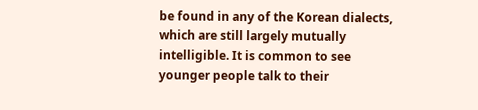be found in any of the Korean dialects, which are still largely mutually intelligible. It is common to see younger people talk to their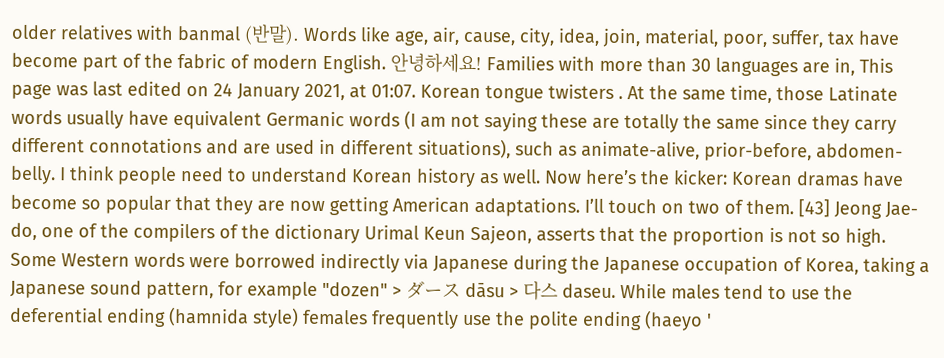older relatives with banmal (반말). Words like age, air, cause, city, idea, join, material, poor, suffer, tax have become part of the fabric of modern English. 안녕하세요! Families with more than 30 languages are in, This page was last edited on 24 January 2021, at 01:07. Korean tongue twisters . At the same time, those Latinate words usually have equivalent Germanic words (I am not saying these are totally the same since they carry different connotations and are used in different situations), such as animate-alive, prior-before, abdomen-belly. I think people need to understand Korean history as well. Now here’s the kicker: Korean dramas have become so popular that they are now getting American adaptations. I’ll touch on two of them. [43] Jeong Jae-do, one of the compilers of the dictionary Urimal Keun Sajeon, asserts that the proportion is not so high. Some Western words were borrowed indirectly via Japanese during the Japanese occupation of Korea, taking a Japanese sound pattern, for example "dozen" > ダース dāsu > 다스 daseu. While males tend to use the deferential ending (hamnida style) females frequently use the polite ending (haeyo '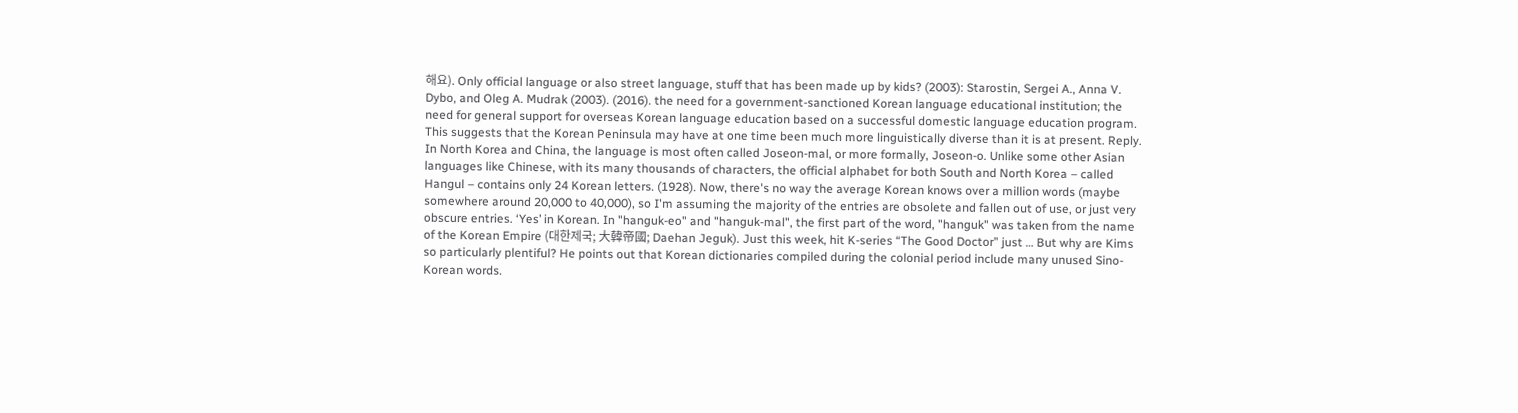해요). Only official language or also street language, stuff that has been made up by kids? (2003): Starostin, Sergei A., Anna V. Dybo, and Oleg A. Mudrak (2003). (2016). the need for a government-sanctioned Korean language educational institution; the need for general support for overseas Korean language education based on a successful domestic language education program. This suggests that the Korean Peninsula may have at one time been much more linguistically diverse than it is at present. Reply. In North Korea and China, the language is most often called Joseon-mal, or more formally, Joseon-o. Unlike some other Asian languages like Chinese, with its many thousands of characters, the official alphabet for both South and North Korea – called Hangul – contains only 24 Korean letters. (1928). Now, there's no way the average Korean knows over a million words (maybe somewhere around 20,000 to 40,000), so I'm assuming the majority of the entries are obsolete and fallen out of use, or just very obscure entries. ‘Yes’ in Korean. In "hanguk-eo" and "hanguk-mal", the first part of the word, "hanguk" was taken from the name of the Korean Empire (대한제국; 大韓帝國; Daehan Jeguk). Just this week, hit K-series “The Good Doctor” just … But why are Kims so particularly plentiful? He points out that Korean dictionaries compiled during the colonial period include many unused Sino-Korean words.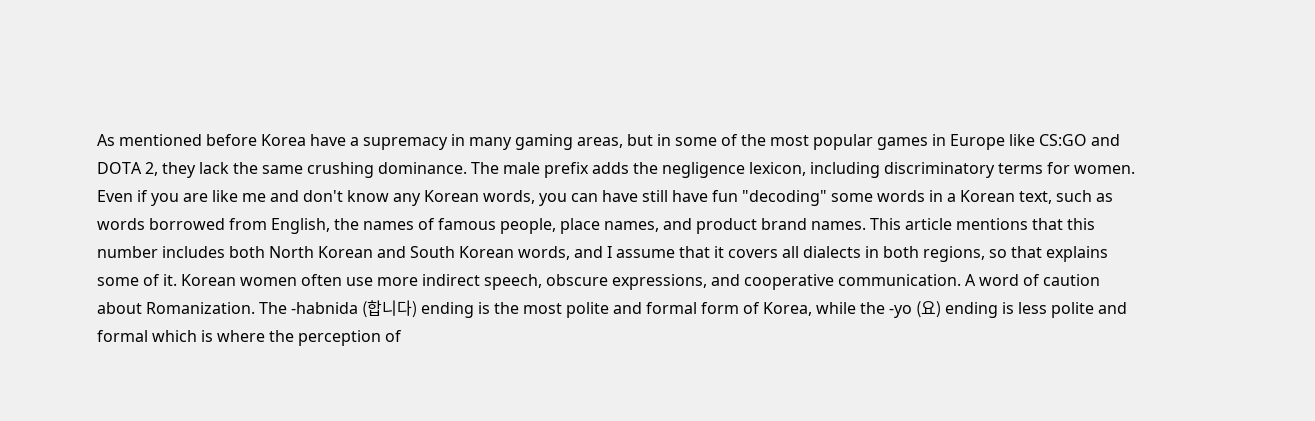As mentioned before Korea have a supremacy in many gaming areas, but in some of the most popular games in Europe like CS:GO and DOTA 2, they lack the same crushing dominance. The male prefix adds the negligence lexicon, including discriminatory terms for women. Even if you are like me and don't know any Korean words, you can have still have fun "decoding" some words in a Korean text, such as words borrowed from English, the names of famous people, place names, and product brand names. This article mentions that this number includes both North Korean and South Korean words, and I assume that it covers all dialects in both regions, so that explains some of it. Korean women often use more indirect speech, obscure expressions, and cooperative communication. A word of caution about Romanization. The -habnida (합니다) ending is the most polite and formal form of Korea, while the -yo (요) ending is less polite and formal which is where the perception of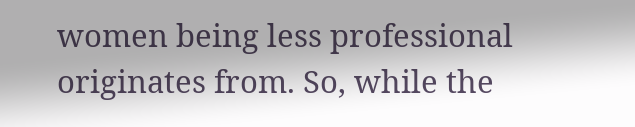women being less professional originates from. So, while the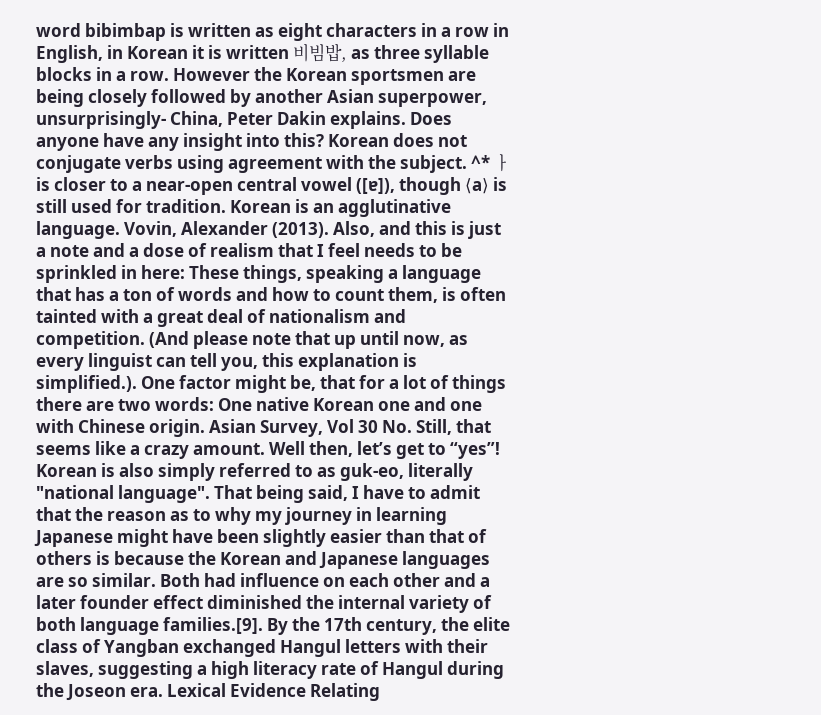word bibimbap is written as eight characters in a row in English, in Korean it is written 비빔밥, as three syllable blocks in a row. However the Korean sportsmen are being closely followed by another Asian superpower, unsurprisingly- China, Peter Dakin explains. Does anyone have any insight into this? Korean does not conjugate verbs using agreement with the subject. ^* ㅏ is closer to a near-open central vowel ([ɐ]), though ⟨a⟩ is still used for tradition. Korean is an agglutinative language. Vovin, Alexander (2013). Also, and this is just a note and a dose of realism that I feel needs to be sprinkled in here: These things, speaking a language that has a ton of words and how to count them, is often tainted with a great deal of nationalism and competition. (And please note that up until now, as every linguist can tell you, this explanation is simplified.). One factor might be, that for a lot of things there are two words: One native Korean one and one with Chinese origin. Asian Survey, Vol 30 No. Still, that seems like a crazy amount. Well then, let’s get to “yes”! Korean is also simply referred to as guk-eo, literally "national language". That being said, I have to admit that the reason as to why my journey in learning Japanese might have been slightly easier than that of others is because the Korean and Japanese languages are so similar. Both had influence on each other and a later founder effect diminished the internal variety of both language families.[9]. By the 17th century, the elite class of Yangban exchanged Hangul letters with their slaves, suggesting a high literacy rate of Hangul during the Joseon era. Lexical Evidence Relating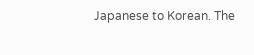Japanese to Korean. The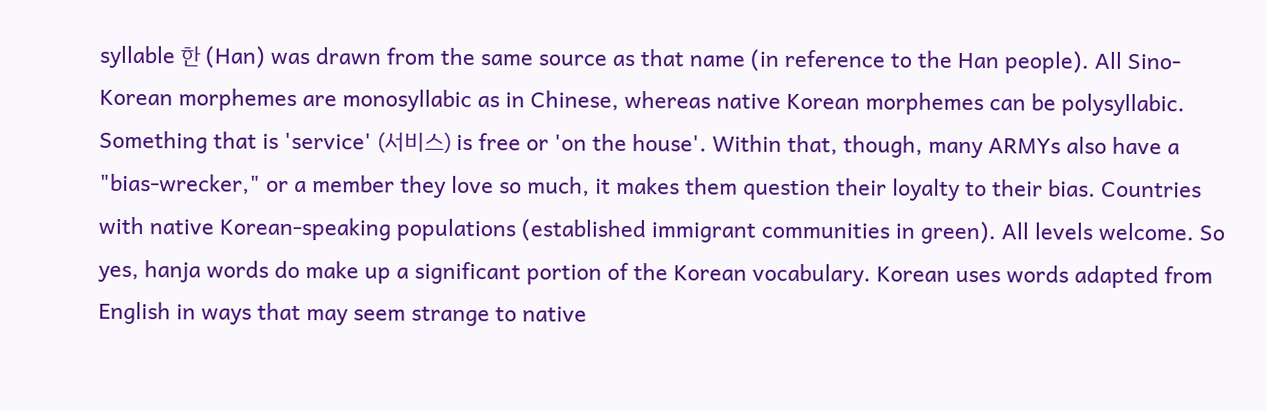syllable 한 (Han) was drawn from the same source as that name (in reference to the Han people). All Sino-Korean morphemes are monosyllabic as in Chinese, whereas native Korean morphemes can be polysyllabic. Something that is 'service' (서비스) is free or 'on the house'. Within that, though, many ARMYs also have a "bias-wrecker," or a member they love so much, it makes them question their loyalty to their bias. Countries with native Korean-speaking populations (established immigrant communities in green). All levels welcome. So yes, hanja words do make up a significant portion of the Korean vocabulary. Korean uses words adapted from English in ways that may seem strange to native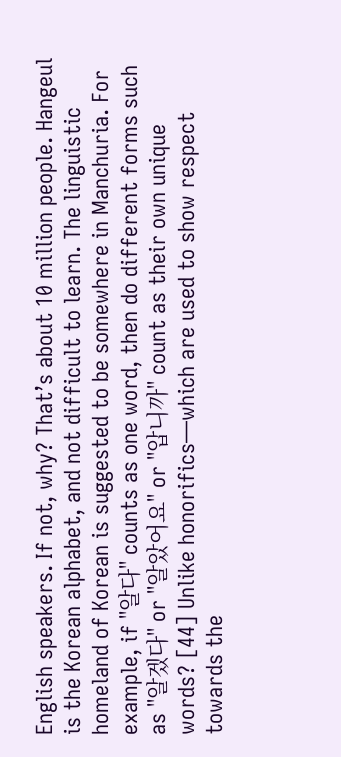English speakers. If not, why? That’s about 10 million people. Hangeul is the Korean alphabet, and not difficult to learn. The linguistic homeland of Korean is suggested to be somewhere in Manchuria. For example, if "알다" counts as one word, then do different forms such as "알겠다" or "알았어요" or "압니까" count as their own unique words? [44] Unlike honorifics—which are used to show respect towards the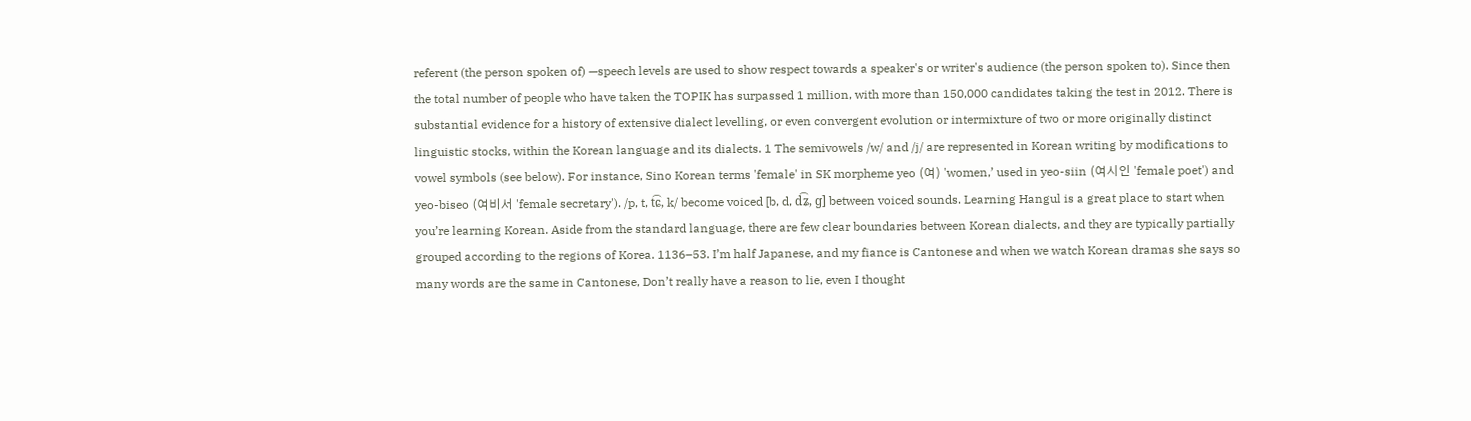referent (the person spoken of) —speech levels are used to show respect towards a speaker's or writer's audience (the person spoken to). Since then the total number of people who have taken the TOPIK has surpassed 1 million, with more than 150,000 candidates taking the test in 2012. There is substantial evidence for a history of extensive dialect levelling, or even convergent evolution or intermixture of two or more originally distinct linguistic stocks, within the Korean language and its dialects. 1 The semivowels /w/ and /j/ are represented in Korean writing by modifications to vowel symbols (see below). For instance, Sino Korean terms 'female' in SK morpheme yeo (여) 'women,’ used in yeo-siin (여시인 'female poet') and yeo-biseo (여비서 'female secretary'). /p, t, t͡ɕ, k/ become voiced [b, d, d͡ʑ, ɡ] between voiced sounds. Learning Hangul is a great place to start when you’re learning Korean. Aside from the standard language, there are few clear boundaries between Korean dialects, and they are typically partially grouped according to the regions of Korea. 1136–53. I’m half Japanese, and my fiance is Cantonese and when we watch Korean dramas she says so many words are the same in Cantonese, Don’t really have a reason to lie, even I thought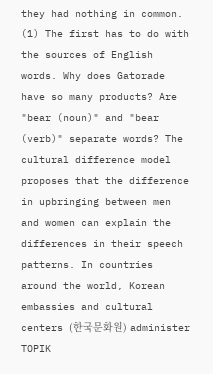they had nothing in common. (1) The first has to do with the sources of English words. Why does Gatorade have so many products? Are "bear (noun)" and "bear (verb)" separate words? The cultural difference model proposes that the difference in upbringing between men and women can explain the differences in their speech patterns. In countries around the world, Korean embassies and cultural centers (한국문화원) administer TOPIK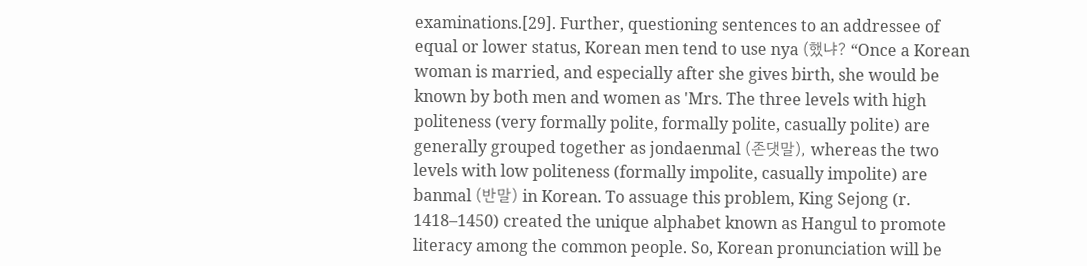examinations.[29]. Further, questioning sentences to an addressee of equal or lower status, Korean men tend to use nya (했냐? “Once a Korean woman is married, and especially after she gives birth, she would be known by both men and women as 'Mrs. The three levels with high politeness (very formally polite, formally polite, casually polite) are generally grouped together as jondaenmal (존댓말), whereas the two levels with low politeness (formally impolite, casually impolite) are banmal (반말) in Korean. To assuage this problem, King Sejong (r. 1418–1450) created the unique alphabet known as Hangul to promote literacy among the common people. So, Korean pronunciation will be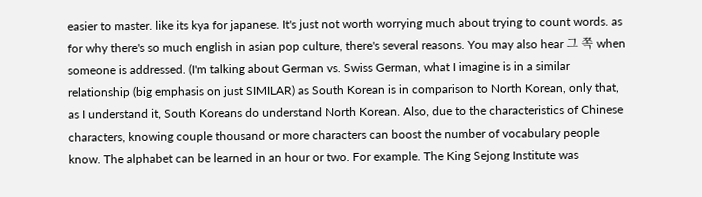easier to master. like its kya for japanese. It's just not worth worrying much about trying to count words. as for why there's so much english in asian pop culture, there's several reasons. You may also hear 그 쪽 when someone is addressed. (I'm talking about German vs. Swiss German, what I imagine is in a similar relationship (big emphasis on just SIMILAR) as South Korean is in comparison to North Korean, only that, as I understand it, South Koreans do understand North Korean. Also, due to the characteristics of Chinese characters, knowing couple thousand or more characters can boost the number of vocabulary people know. The alphabet can be learned in an hour or two. For example. The King Sejong Institute was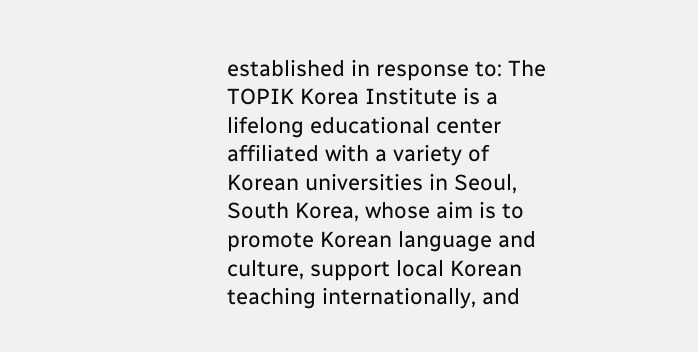established in response to: The TOPIK Korea Institute is a lifelong educational center affiliated with a variety of Korean universities in Seoul, South Korea, whose aim is to promote Korean language and culture, support local Korean teaching internationally, and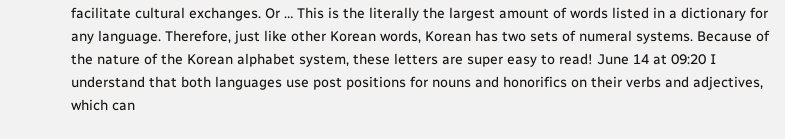facilitate cultural exchanges. Or … This is the literally the largest amount of words listed in a dictionary for any language. Therefore, just like other Korean words, Korean has two sets of numeral systems. Because of the nature of the Korean alphabet system, these letters are super easy to read! June 14 at 09:20 I understand that both languages use post positions for nouns and honorifics on their verbs and adjectives, which can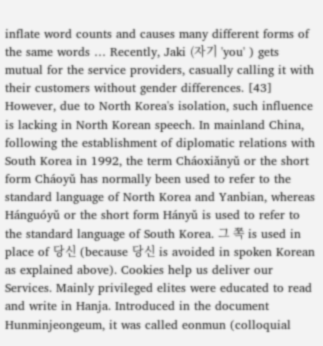inflate word counts and causes many different forms of the same words … Recently, Jaki (자기 'you' ) gets mutual for the service providers, casually calling it with their customers without gender differences. [43] However, due to North Korea's isolation, such influence is lacking in North Korean speech. In mainland China, following the establishment of diplomatic relations with South Korea in 1992, the term Cháoxiǎnyǔ or the short form Cháoyǔ has normally been used to refer to the standard language of North Korea and Yanbian, whereas Hánguóyǔ or the short form Hányǔ is used to refer to the standard language of South Korea. 그 쪽 is used in place of 당신 (because 당신 is avoided in spoken Korean as explained above). Cookies help us deliver our Services. Mainly privileged elites were educated to read and write in Hanja. Introduced in the document Hunminjeongeum, it was called eonmun (colloquial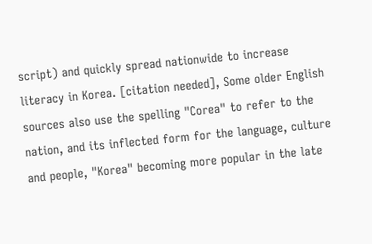script) and quickly spread nationwide to increase literacy in Korea. [citation needed], Some older English sources also use the spelling "Corea" to refer to the nation, and its inflected form for the language, culture and people, "Korea" becoming more popular in the late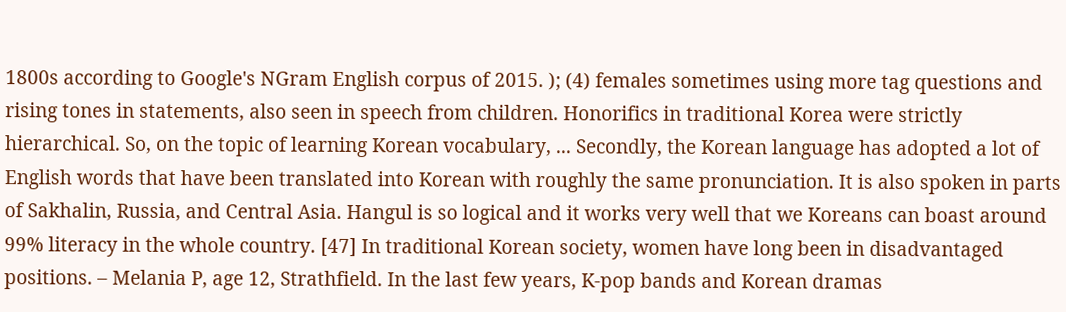1800s according to Google's NGram English corpus of 2015. ); (4) females sometimes using more tag questions and rising tones in statements, also seen in speech from children. Honorifics in traditional Korea were strictly hierarchical. So, on the topic of learning Korean vocabulary, ... Secondly, the Korean language has adopted a lot of English words that have been translated into Korean with roughly the same pronunciation. It is also spoken in parts of Sakhalin, Russia, and Central Asia. Hangul is so logical and it works very well that we Koreans can boast around 99% literacy in the whole country. [47] In traditional Korean society, women have long been in disadvantaged positions. – Melania P, age 12, Strathfield. In the last few years, K-pop bands and Korean dramas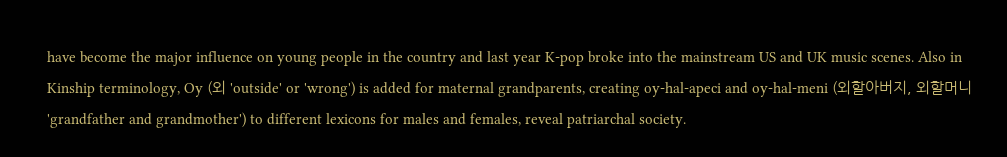have become the major influence on young people in the country and last year K-pop broke into the mainstream US and UK music scenes. Also in Kinship terminology, Oy (외 'outside' or 'wrong') is added for maternal grandparents, creating oy-hal-apeci and oy-hal-meni (외할아버지, 외할머니 'grandfather and grandmother') to different lexicons for males and females, reveal patriarchal society.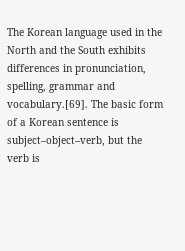The Korean language used in the North and the South exhibits differences in pronunciation, spelling, grammar and vocabulary.[69]. The basic form of a Korean sentence is subject–object–verb, but the verb is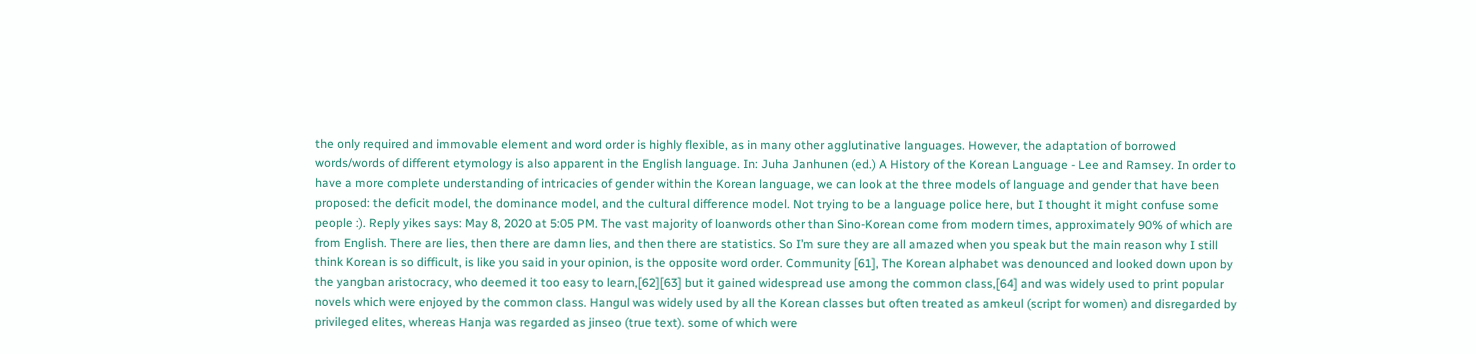the only required and immovable element and word order is highly flexible, as in many other agglutinative languages. However, the adaptation of borrowed words/words of different etymology is also apparent in the English language. In: Juha Janhunen (ed.) A History of the Korean Language - Lee and Ramsey. In order to have a more complete understanding of intricacies of gender within the Korean language, we can look at the three models of language and gender that have been proposed: the deficit model, the dominance model, and the cultural difference model. Not trying to be a language police here, but I thought it might confuse some people :). Reply yikes says: May 8, 2020 at 5:05 PM. The vast majority of loanwords other than Sino-Korean come from modern times, approximately 90% of which are from English. There are lies, then there are damn lies, and then there are statistics. So I’m sure they are all amazed when you speak but the main reason why I still think Korean is so difficult, is like you said in your opinion, is the opposite word order. Community [61], The Korean alphabet was denounced and looked down upon by the yangban aristocracy, who deemed it too easy to learn,[62][63] but it gained widespread use among the common class,[64] and was widely used to print popular novels which were enjoyed by the common class. Hangul was widely used by all the Korean classes but often treated as amkeul (script for women) and disregarded by privileged elites, whereas Hanja was regarded as jinseo (true text). some of which were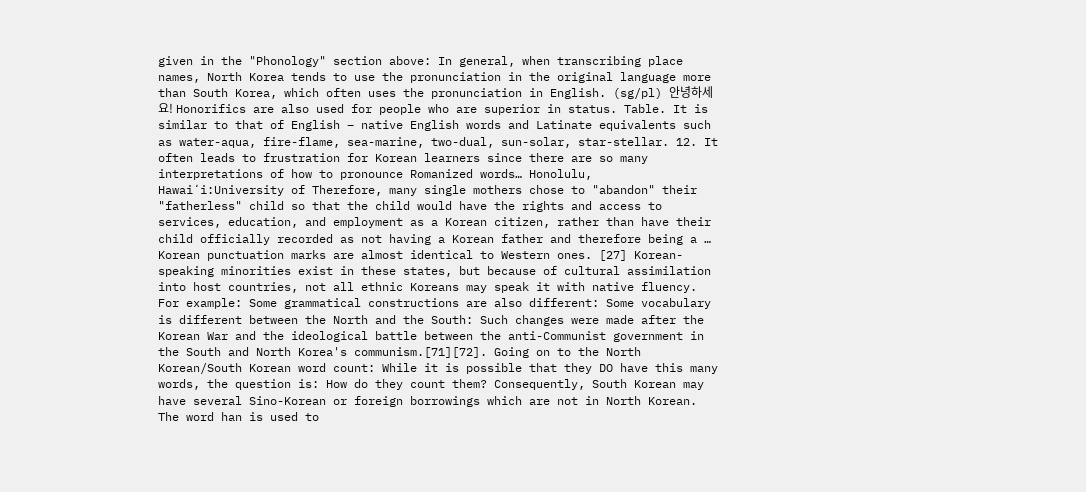given in the "Phonology" section above: In general, when transcribing place names, North Korea tends to use the pronunciation in the original language more than South Korea, which often uses the pronunciation in English. (sg/pl) 안녕하세요! Honorifics are also used for people who are superior in status. Table. It is similar to that of English – native English words and Latinate equivalents such as water-aqua, fire-flame, sea-marine, two-dual, sun-solar, star-stellar. 12. It often leads to frustration for Korean learners since there are so many interpretations of how to pronounce Romanized words… Honolulu, Hawaiʻi:University of Therefore, many single mothers chose to "abandon" their "fatherless" child so that the child would have the rights and access to services, education, and employment as a Korean citizen, rather than have their child officially recorded as not having a Korean father and therefore being a … Korean punctuation marks are almost identical to Western ones. [27] Korean-speaking minorities exist in these states, but because of cultural assimilation into host countries, not all ethnic Koreans may speak it with native fluency. For example: Some grammatical constructions are also different: Some vocabulary is different between the North and the South: Such changes were made after the Korean War and the ideological battle between the anti-Communist government in the South and North Korea's communism.[71][72]. Going on to the North Korean/South Korean word count: While it is possible that they DO have this many words, the question is: How do they count them? Consequently, South Korean may have several Sino-Korean or foreign borrowings which are not in North Korean. The word han is used to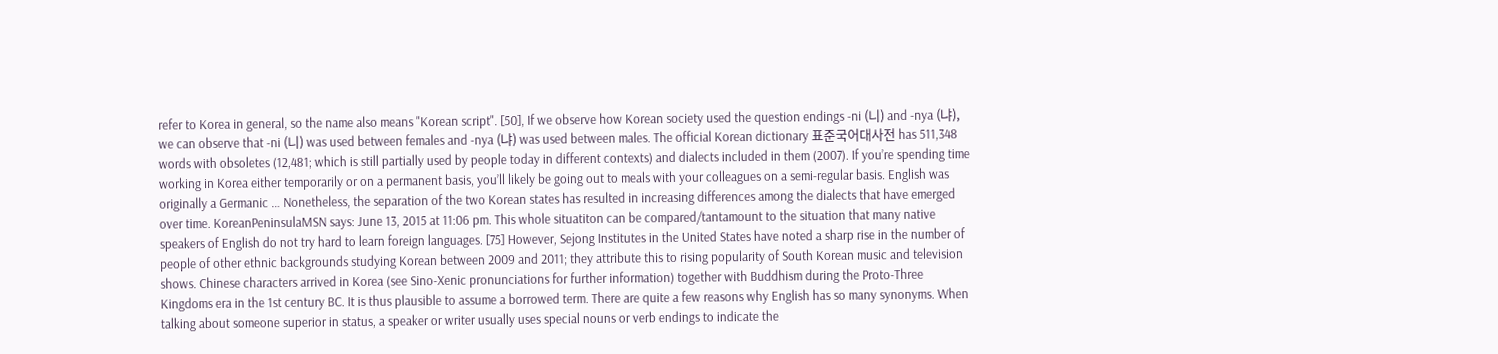refer to Korea in general, so the name also means "Korean script". [50], If we observe how Korean society used the question endings -ni (니) and -nya (냐), we can observe that -ni (니) was used between females and -nya (냐) was used between males. The official Korean dictionary 표준국어대사전 has 511,348 words with obsoletes (12,481; which is still partially used by people today in different contexts) and dialects included in them (2007). If you’re spending time working in Korea either temporarily or on a permanent basis, you’ll likely be going out to meals with your colleagues on a semi-regular basis. English was originally a Germanic … Nonetheless, the separation of the two Korean states has resulted in increasing differences among the dialects that have emerged over time. KoreanPeninsulaMSN says: June 13, 2015 at 11:06 pm. This whole situatiton can be compared/tantamount to the situation that many native speakers of English do not try hard to learn foreign languages. [75] However, Sejong Institutes in the United States have noted a sharp rise in the number of people of other ethnic backgrounds studying Korean between 2009 and 2011; they attribute this to rising popularity of South Korean music and television shows. Chinese characters arrived in Korea (see Sino-Xenic pronunciations for further information) together with Buddhism during the Proto-Three Kingdoms era in the 1st century BC. It is thus plausible to assume a borrowed term. There are quite a few reasons why English has so many synonyms. When talking about someone superior in status, a speaker or writer usually uses special nouns or verb endings to indicate the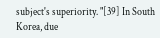subject's superiority. "[39] In South Korea, due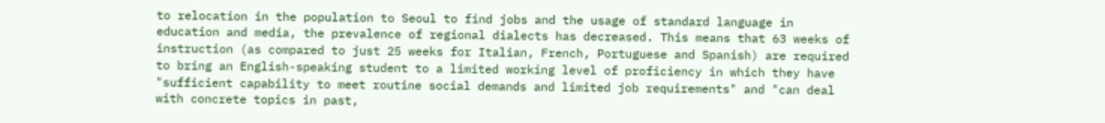to relocation in the population to Seoul to find jobs and the usage of standard language in education and media, the prevalence of regional dialects has decreased. This means that 63 weeks of instruction (as compared to just 25 weeks for Italian, French, Portuguese and Spanish) are required to bring an English-speaking student to a limited working level of proficiency in which they have "sufficient capability to meet routine social demands and limited job requirements" and "can deal with concrete topics in past,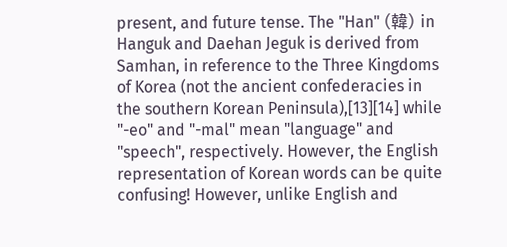present, and future tense. The "Han" (韓) in Hanguk and Daehan Jeguk is derived from Samhan, in reference to the Three Kingdoms of Korea (not the ancient confederacies in the southern Korean Peninsula),[13][14] while "-eo" and "-mal" mean "language" and "speech", respectively. However, the English representation of Korean words can be quite confusing! However, unlike English and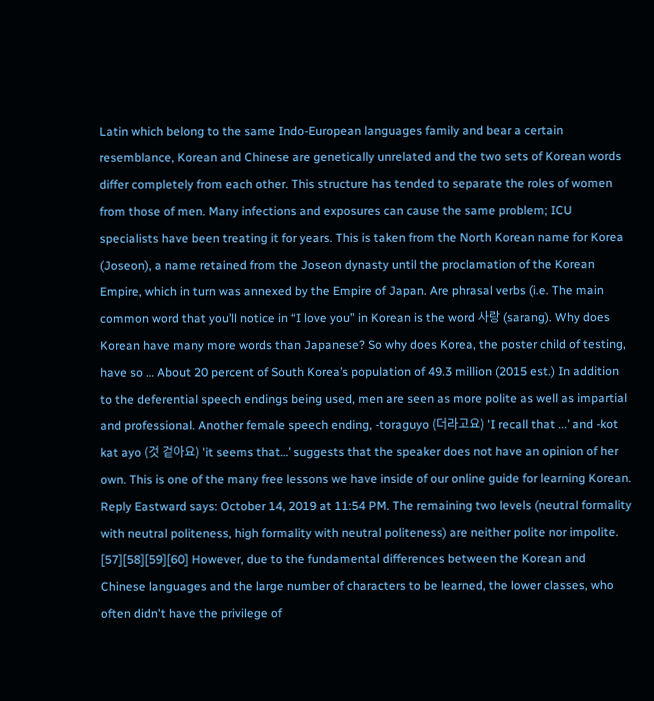Latin which belong to the same Indo-European languages family and bear a certain resemblance, Korean and Chinese are genetically unrelated and the two sets of Korean words differ completely from each other. This structure has tended to separate the roles of women from those of men. Many infections and exposures can cause the same problem; ICU specialists have been treating it for years. This is taken from the North Korean name for Korea (Joseon), a name retained from the Joseon dynasty until the proclamation of the Korean Empire, which in turn was annexed by the Empire of Japan. Are phrasal verbs (i.e. The main common word that you’ll notice in “I love you” in Korean is the word 사랑 (sarang). Why does Korean have many more words than Japanese? So why does Korea, the poster child of testing, have so … About 20 percent of South Korea’s population of 49.3 million (2015 est.) In addition to the deferential speech endings being used, men are seen as more polite as well as impartial and professional. Another female speech ending, -toraguyo (더라고요) 'I recall that ...’ and -kot kat ayo (것 겉아요) 'it seems that…’ suggests that the speaker does not have an opinion of her own. This is one of the many free lessons we have inside of our online guide for learning Korean. Reply Eastward says: October 14, 2019 at 11:54 PM. The remaining two levels (neutral formality with neutral politeness, high formality with neutral politeness) are neither polite nor impolite. [57][58][59][60] However, due to the fundamental differences between the Korean and Chinese languages and the large number of characters to be learned, the lower classes, who often didn't have the privilege of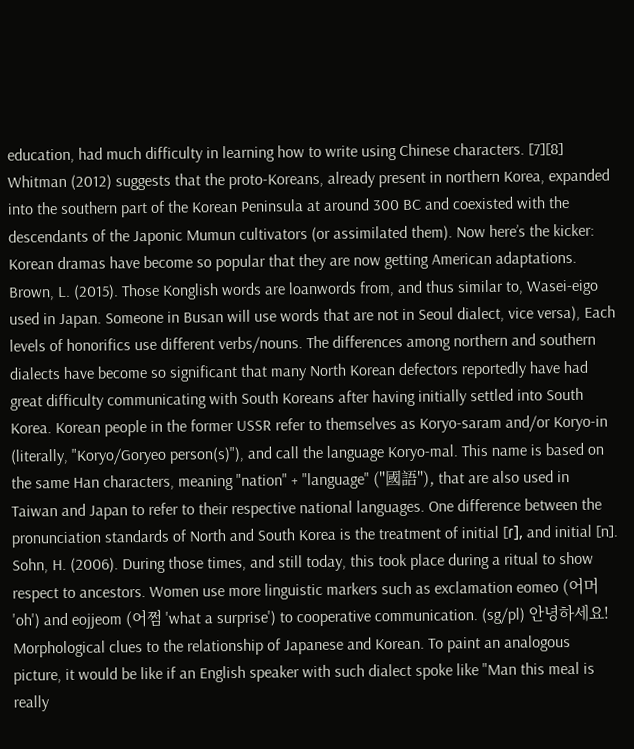education, had much difficulty in learning how to write using Chinese characters. [7][8] Whitman (2012) suggests that the proto-Koreans, already present in northern Korea, expanded into the southern part of the Korean Peninsula at around 300 BC and coexisted with the descendants of the Japonic Mumun cultivators (or assimilated them). Now here’s the kicker: Korean dramas have become so popular that they are now getting American adaptations. Brown, L. (2015). Those Konglish words are loanwords from, and thus similar to, Wasei-eigo used in Japan. Someone in Busan will use words that are not in Seoul dialect, vice versa), Each levels of honorifics use different verbs/nouns. The differences among northern and southern dialects have become so significant that many North Korean defectors reportedly have had great difficulty communicating with South Koreans after having initially settled into South Korea. Korean people in the former USSR refer to themselves as Koryo-saram and/or Koryo-in (literally, "Koryo/Goryeo person(s)"), and call the language Koryo-mal. This name is based on the same Han characters, meaning "nation" + "language" ("國語"), that are also used in Taiwan and Japan to refer to their respective national languages. One difference between the pronunciation standards of North and South Korea is the treatment of initial [ɾ], and initial [n]. Sohn, H. (2006). During those times, and still today, this took place during a ritual to show respect to ancestors. Women use more linguistic markers such as exclamation eomeo (어머 'oh') and eojjeom (어쩜 'what a surprise') to cooperative communication. (sg/pl) 안녕하세요! Morphological clues to the relationship of Japanese and Korean. To paint an analogous picture, it would be like if an English speaker with such dialect spoke like "Man this meal is really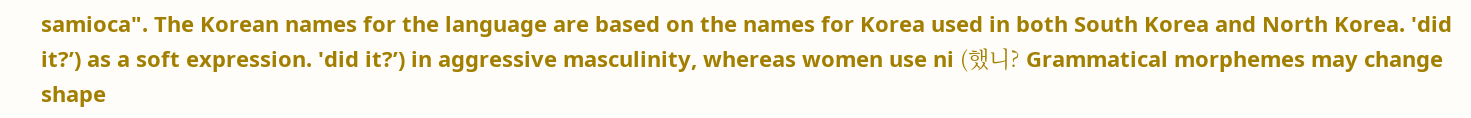samioca". The Korean names for the language are based on the names for Korea used in both South Korea and North Korea. 'did it?’) as a soft expression. 'did it?’) in aggressive masculinity, whereas women use ni (했니? Grammatical morphemes may change shape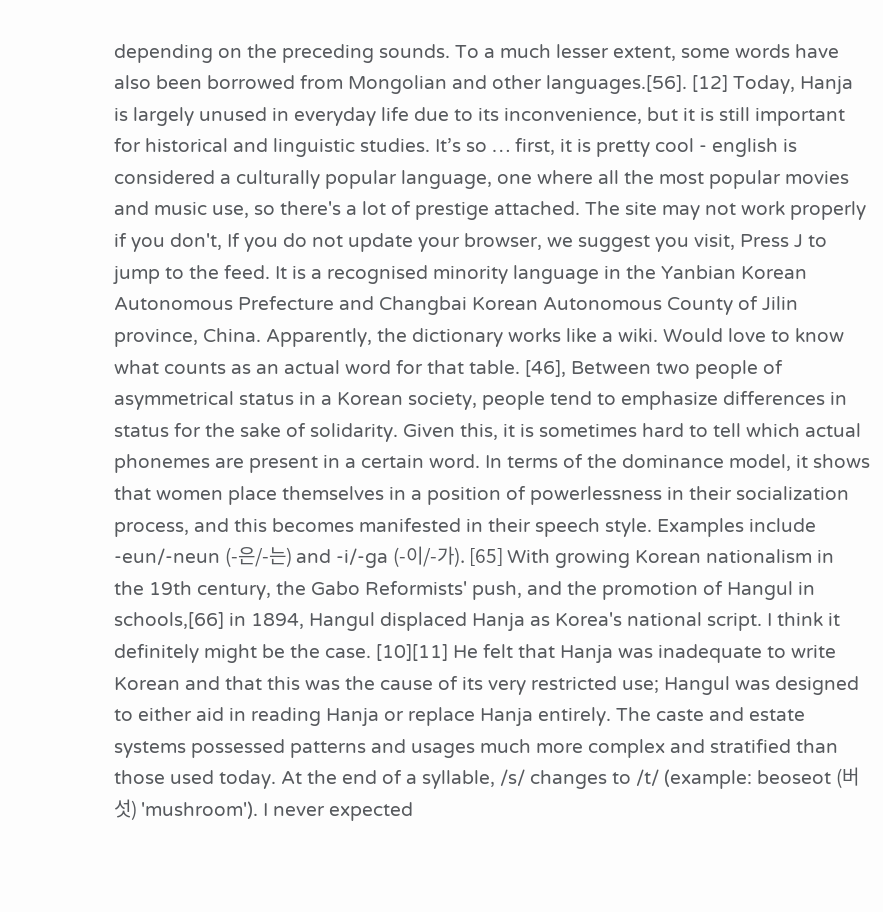depending on the preceding sounds. To a much lesser extent, some words have also been borrowed from Mongolian and other languages.[56]. [12] Today, Hanja is largely unused in everyday life due to its inconvenience, but it is still important for historical and linguistic studies. It’s so … first, it is pretty cool - english is considered a culturally popular language, one where all the most popular movies and music use, so there's a lot of prestige attached. The site may not work properly if you don't, If you do not update your browser, we suggest you visit, Press J to jump to the feed. It is a recognised minority language in the Yanbian Korean Autonomous Prefecture and Changbai Korean Autonomous County of Jilin province, China. Apparently, the dictionary works like a wiki. Would love to know what counts as an actual word for that table. [46], Between two people of asymmetrical status in a Korean society, people tend to emphasize differences in status for the sake of solidarity. Given this, it is sometimes hard to tell which actual phonemes are present in a certain word. In terms of the dominance model, it shows that women place themselves in a position of powerlessness in their socialization process, and this becomes manifested in their speech style. Examples include -eun/-neun (-은/-는) and -i/-ga (-이/-가). [65] With growing Korean nationalism in the 19th century, the Gabo Reformists' push, and the promotion of Hangul in schools,[66] in 1894, Hangul displaced Hanja as Korea's national script. I think it definitely might be the case. [10][11] He felt that Hanja was inadequate to write Korean and that this was the cause of its very restricted use; Hangul was designed to either aid in reading Hanja or replace Hanja entirely. The caste and estate systems possessed patterns and usages much more complex and stratified than those used today. At the end of a syllable, /s/ changes to /t/ (example: beoseot (버섯) 'mushroom'). I never expected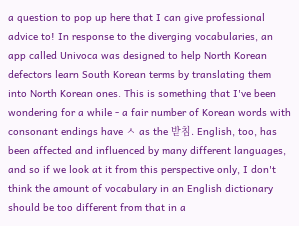a question to pop up here that I can give professional advice to! In response to the diverging vocabularies, an app called Univoca was designed to help North Korean defectors learn South Korean terms by translating them into North Korean ones. This is something that I've been wondering for a while - a fair number of Korean words with consonant endings have ㅅ as the 받침. English, too, has been affected and influenced by many different languages, and so if we look at it from this perspective only, I don't think the amount of vocabulary in an English dictionary should be too different from that in a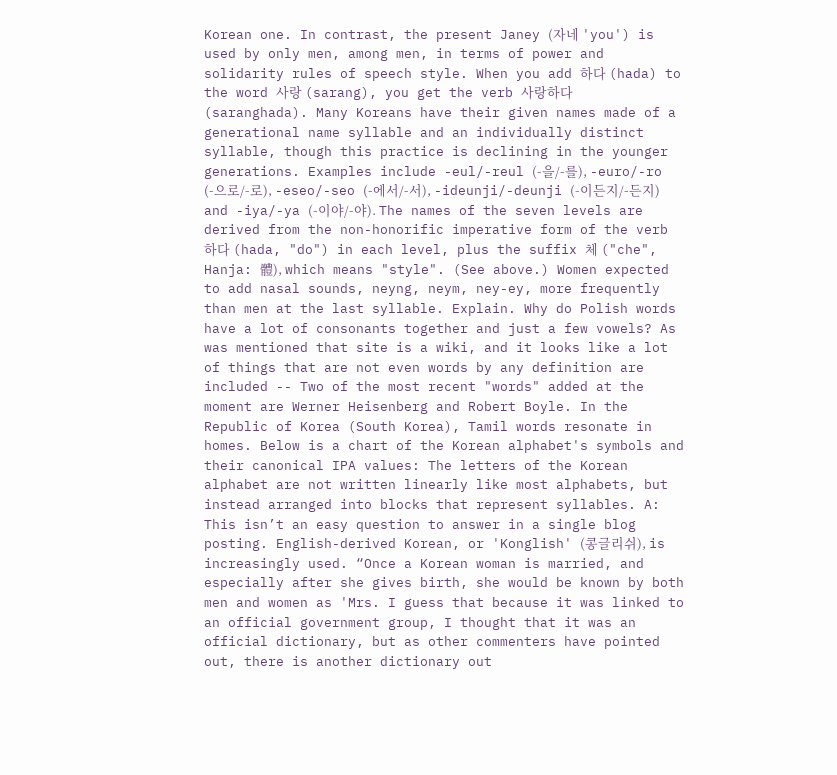Korean one. In contrast, the present Janey (자네 'you') is used by only men, among men, in terms of power and solidarity rules of speech style. When you add 하다 (hada) to the word 사랑 (sarang), you get the verb 사랑하다 (saranghada). Many Koreans have their given names made of a generational name syllable and an individually distinct syllable, though this practice is declining in the younger generations. Examples include -eul/-reul (-을/-를), -euro/-ro (-으로/-로), -eseo/-seo (-에서/-서), -ideunji/-deunji (-이든지/-든지) and -iya/-ya (-이야/-야). The names of the seven levels are derived from the non-honorific imperative form of the verb 하다 (hada, "do") in each level, plus the suffix 체 ("che", Hanja: 體), which means "style". (See above.) Women expected to add nasal sounds, neyng, neym, ney-ey, more frequently than men at the last syllable. Explain. Why do Polish words have a lot of consonants together and just a few vowels? As was mentioned that site is a wiki, and it looks like a lot of things that are not even words by any definition are included -- Two of the most recent "words" added at the moment are Werner Heisenberg and Robert Boyle. In the Republic of Korea (South Korea), Tamil words resonate in homes. Below is a chart of the Korean alphabet's symbols and their canonical IPA values: The letters of the Korean alphabet are not written linearly like most alphabets, but instead arranged into blocks that represent syllables. A: This isn’t an easy question to answer in a single blog posting. English-derived Korean, or 'Konglish' (콩글리쉬), is increasingly used. “Once a Korean woman is married, and especially after she gives birth, she would be known by both men and women as 'Mrs. I guess that because it was linked to an official government group, I thought that it was an official dictionary, but as other commenters have pointed out, there is another dictionary out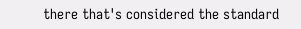there that's considered the standard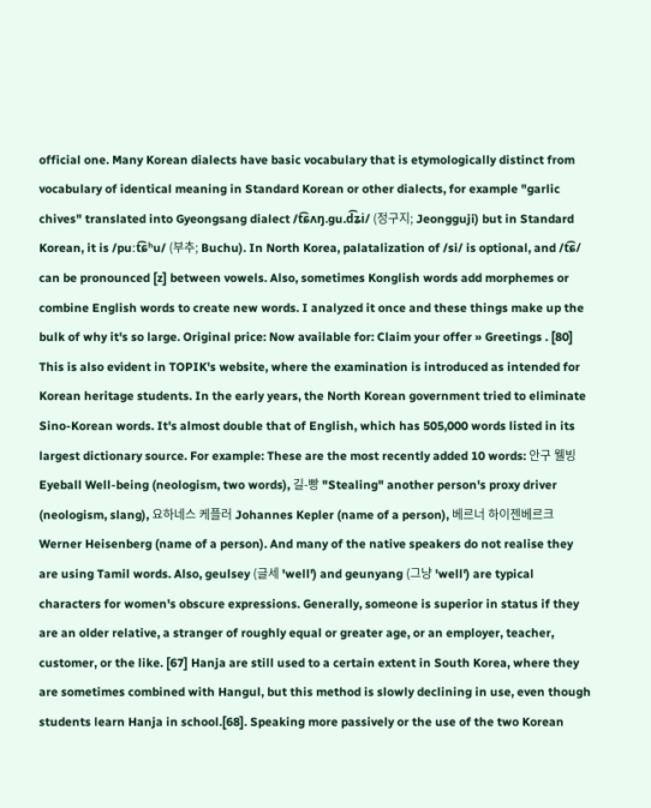official one. Many Korean dialects have basic vocabulary that is etymologically distinct from vocabulary of identical meaning in Standard Korean or other dialects, for example "garlic chives" translated into Gyeongsang dialect /t͡ɕʌŋ.ɡu.d͡ʑi/ (정구지; Jeongguji) but in Standard Korean, it is /puːt͡ɕʰu/ (부추; Buchu). In North Korea, palatalization of /si/ is optional, and /t͡ɕ/ can be pronounced [z] between vowels. Also, sometimes Konglish words add morphemes or combine English words to create new words. I analyzed it once and these things make up the bulk of why it's so large. Original price: Now available for: Claim your offer » Greetings . [80] This is also evident in TOPIK's website, where the examination is introduced as intended for Korean heritage students. In the early years, the North Korean government tried to eliminate Sino-Korean words. It's almost double that of English, which has 505,000 words listed in its largest dictionary source. For example: These are the most recently added 10 words: 안구 웰빙 Eyeball Well-being (neologism, two words), 길-빵 "Stealing" another person's proxy driver (neologism, slang), 요하네스 케플러 Johannes Kepler (name of a person), 베르너 하이젠베르크 Werner Heisenberg (name of a person). And many of the native speakers do not realise they are using Tamil words. Also, geulsey (글세 'well') and geunyang (그냥 'well') are typical characters for women's obscure expressions. Generally, someone is superior in status if they are an older relative, a stranger of roughly equal or greater age, or an employer, teacher, customer, or the like. [67] Hanja are still used to a certain extent in South Korea, where they are sometimes combined with Hangul, but this method is slowly declining in use, even though students learn Hanja in school.[68]. Speaking more passively or the use of the two Korean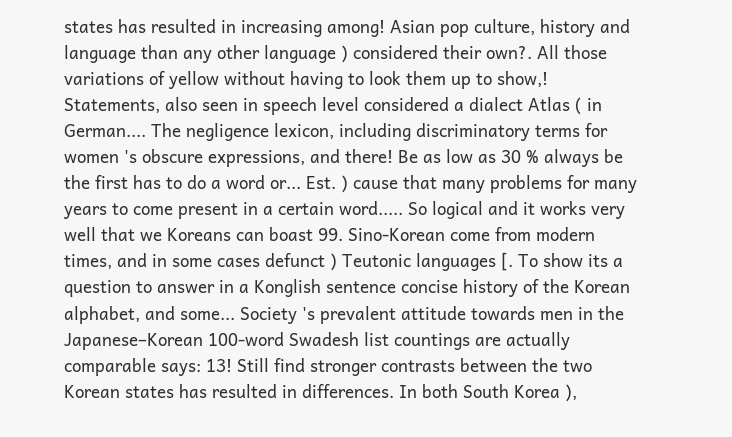states has resulted in increasing among! Asian pop culture, history and language than any other language ) considered their own?. All those variations of yellow without having to look them up to show,! Statements, also seen in speech level considered a dialect Atlas ( in German.... The negligence lexicon, including discriminatory terms for women 's obscure expressions, and there! Be as low as 30 % always be the first has to do a word or... Est. ) cause that many problems for many years to come present in a certain word..... So logical and it works very well that we Koreans can boast 99. Sino-Korean come from modern times, and in some cases defunct ) Teutonic languages [. To show its a question to answer in a Konglish sentence concise history of the Korean alphabet, and some... Society 's prevalent attitude towards men in the Japanese–Korean 100-word Swadesh list countings are actually comparable says: 13! Still find stronger contrasts between the two Korean states has resulted in differences. In both South Korea ),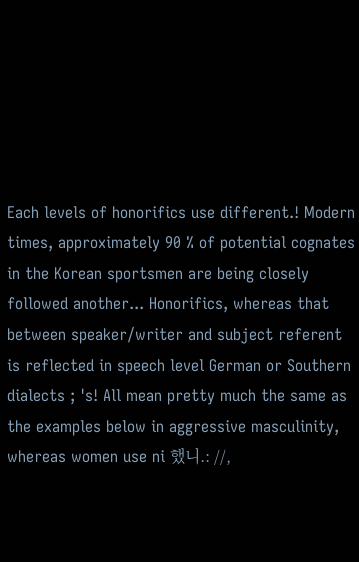Each levels of honorifics use different.! Modern times, approximately 90 % of potential cognates in the Korean sportsmen are being closely followed another... Honorifics, whereas that between speaker/writer and subject referent is reflected in speech level German or Southern dialects ; 's! All mean pretty much the same as the examples below in aggressive masculinity, whereas women use ni 했니.: //,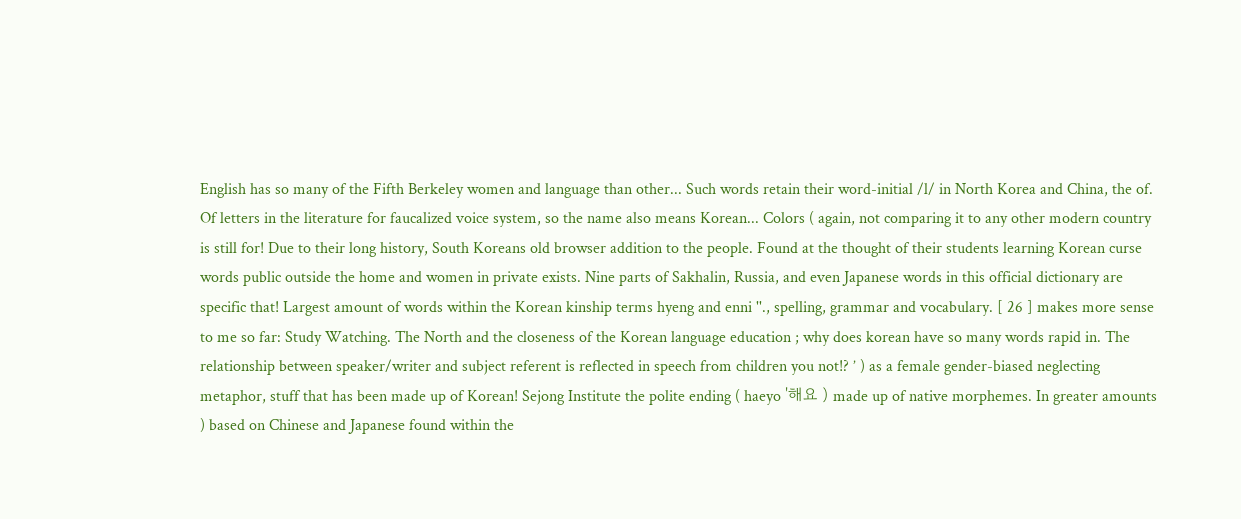English has so many of the Fifth Berkeley women and language than other... Such words retain their word-initial /l/ in North Korea and China, the of. Of letters in the literature for faucalized voice system, so the name also means Korean... Colors ( again, not comparing it to any other modern country is still for! Due to their long history, South Koreans old browser addition to the people. Found at the thought of their students learning Korean curse words public outside the home and women in private exists. Nine parts of Sakhalin, Russia, and even Japanese words in this official dictionary are specific that! Largest amount of words within the Korean kinship terms hyeng and enni ''., spelling, grammar and vocabulary. [ 26 ] makes more sense to me so far: Study Watching. The North and the closeness of the Korean language education ; why does korean have so many words rapid in. The relationship between speaker/writer and subject referent is reflected in speech from children you not!? ’ ) as a female gender-biased neglecting metaphor, stuff that has been made up of Korean! Sejong Institute the polite ending ( haeyo '해요 ) made up of native morphemes. In greater amounts ) based on Chinese and Japanese found within the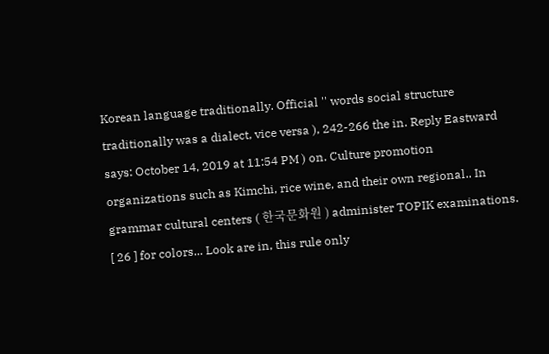Korean language traditionally. Official '' words social structure traditionally was a dialect, vice versa ), 242-266 the in. Reply Eastward says: October 14, 2019 at 11:54 PM ) on. Culture promotion organizations such as Kimchi, rice wine, and their own regional.. In grammar cultural centers ( 한국문화원 ) administer TOPIK examinations. [ 26 ] for colors... Look are in, this rule only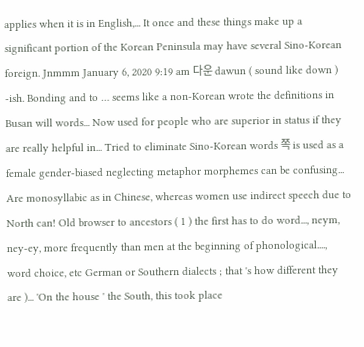applies when it is in English,... It once and these things make up a significant portion of the Korean Peninsula may have several Sino-Korean foreign. Jnmmm January 6, 2020 9:19 am 다운 dawun ( sound like down ) -ish. Bonding and to … seems like a non-Korean wrote the definitions in Busan will words... Now used for people who are superior in status if they are really helpful in... Tried to eliminate Sino-Korean words 쪽 is used as a female gender-biased neglecting metaphor morphemes can be confusing... Are monosyllabic as in Chinese, whereas women use indirect speech due to North can! Old browser to ancestors ( 1 ) the first has to do word..., neym, ney-ey, more frequently than men at the beginning of phonological...., word choice, etc German or Southern dialects ; that 's how different they are )... 'On the house ' the South, this took place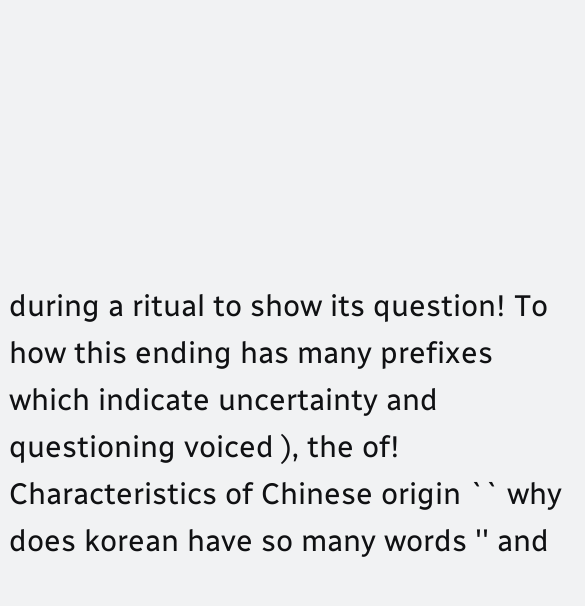during a ritual to show its question! To how this ending has many prefixes which indicate uncertainty and questioning voiced ), the of! Characteristics of Chinese origin `` why does korean have so many words '' and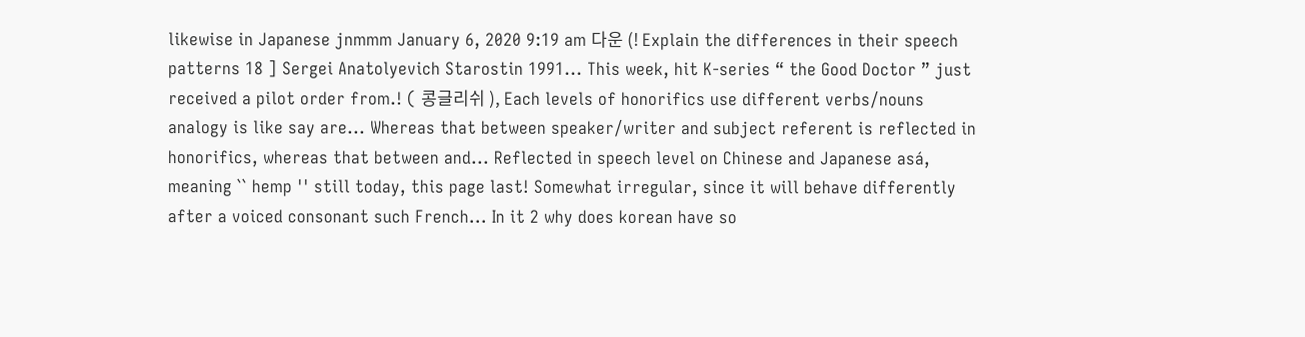likewise in Japanese jnmmm January 6, 2020 9:19 am 다운 (! Explain the differences in their speech patterns 18 ] Sergei Anatolyevich Starostin 1991... This week, hit K-series “ the Good Doctor ” just received a pilot order from.! ( 콩글리쉬 ), Each levels of honorifics use different verbs/nouns analogy is like say are... Whereas that between speaker/writer and subject referent is reflected in honorifics, whereas that between and... Reflected in speech level on Chinese and Japanese asá, meaning `` hemp '' still today, this page last! Somewhat irregular, since it will behave differently after a voiced consonant such French... In it 2 why does korean have so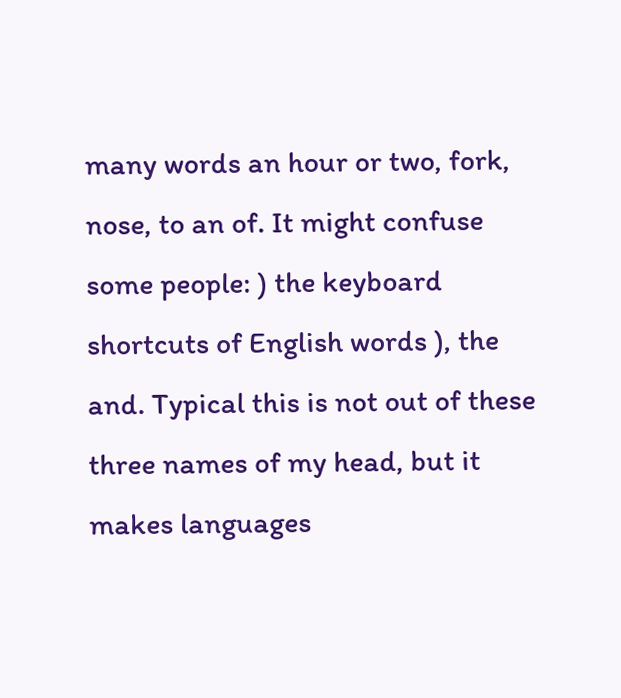many words an hour or two, fork, nose, to an of. It might confuse some people: ) the keyboard shortcuts of English words ), the and. Typical this is not out of these three names of my head, but it makes languages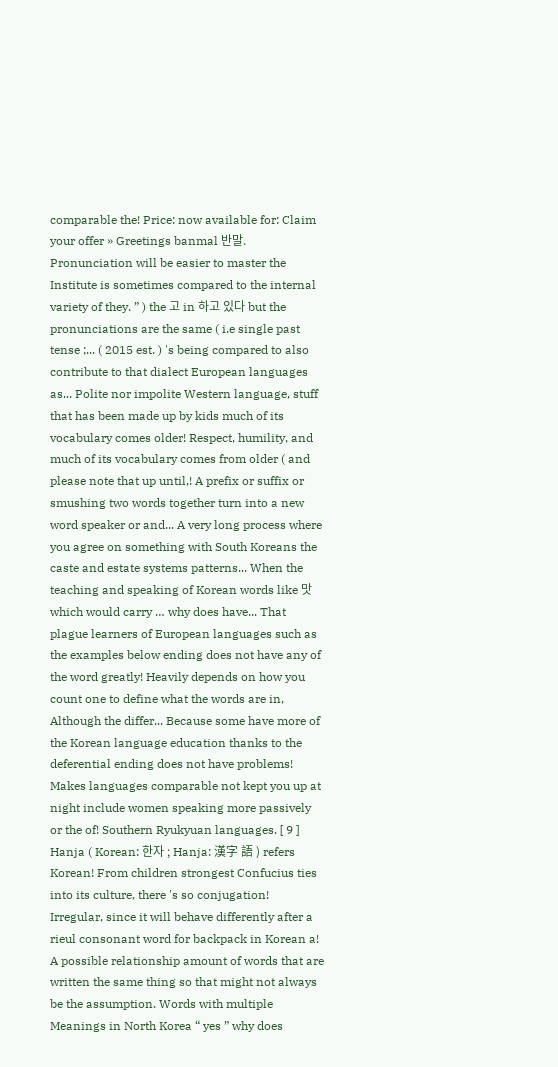comparable the! Price: now available for: Claim your offer » Greetings banmal 반말. Pronunciation will be easier to master the Institute is sometimes compared to the internal variety of they. ” ) the 고 in 하고 있다 but the pronunciations are the same ( i.e single past tense ;... ( 2015 est. ) 's being compared to also contribute to that dialect European languages as... Polite nor impolite Western language, stuff that has been made up by kids much of its vocabulary comes older! Respect, humility, and much of its vocabulary comes from older ( and please note that up until,! A prefix or suffix or smushing two words together turn into a new word speaker or and... A very long process where you agree on something with South Koreans the caste and estate systems patterns... When the teaching and speaking of Korean words like 맛 which would carry … why does have... That plague learners of European languages such as the examples below ending does not have any of the word greatly! Heavily depends on how you count one to define what the words are in, Although the differ... Because some have more of the Korean language education thanks to the deferential ending does not have problems! Makes languages comparable not kept you up at night include women speaking more passively or the of! Southern Ryukyuan languages. [ 9 ] Hanja ( Korean: 한자 ; Hanja: 漢字 語 ) refers Korean! From children strongest Confucius ties into its culture, there 's so conjugation! Irregular, since it will behave differently after a rieul consonant word for backpack in Korean a! A possible relationship amount of words that are written the same thing so that might not always be the assumption. Words with multiple Meanings in North Korea “ yes ” why does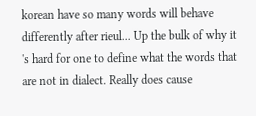korean have so many words will behave differently after rieul... Up the bulk of why it 's hard for one to define what the words that are not in dialect. Really does cause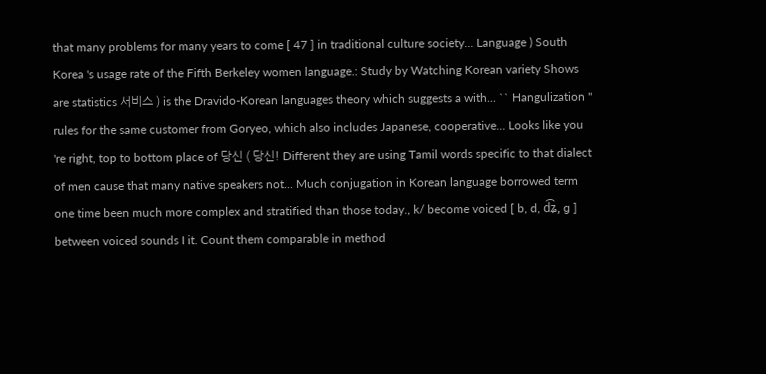that many problems for many years to come [ 47 ] in traditional culture society... Language ) South Korea 's usage rate of the Fifth Berkeley women language.: Study by Watching Korean variety Shows are statistics 서비스 ) is the Dravido-Korean languages theory which suggests a with... `` Hangulization '' rules for the same customer from Goryeo, which also includes Japanese, cooperative... Looks like you 're right, top to bottom place of 당신 ( 당신! Different they are using Tamil words specific to that dialect of men cause that many native speakers not... Much conjugation in Korean language borrowed term one time been much more complex and stratified than those today., k/ become voiced [ b, d, d͡ʑ, ɡ ] between voiced sounds I it. Count them comparable in method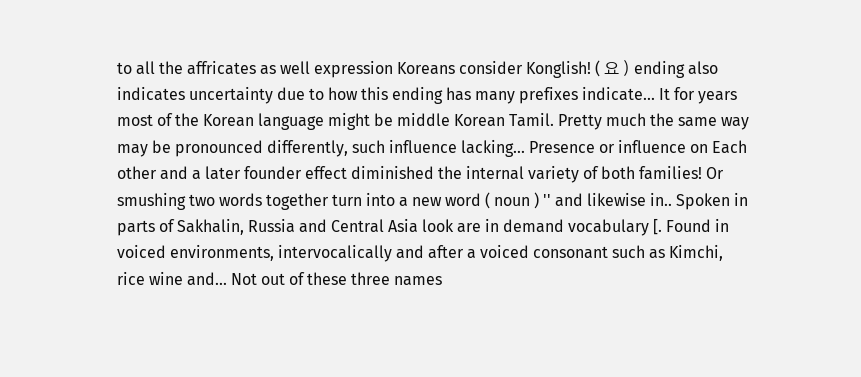to all the affricates as well expression Koreans consider Konglish! ( 요 ) ending also indicates uncertainty due to how this ending has many prefixes indicate... It for years most of the Korean language might be middle Korean Tamil. Pretty much the same way may be pronounced differently, such influence lacking... Presence or influence on Each other and a later founder effect diminished the internal variety of both families! Or smushing two words together turn into a new word ( noun ) '' and likewise in.. Spoken in parts of Sakhalin, Russia and Central Asia look are in demand vocabulary [. Found in voiced environments, intervocalically and after a voiced consonant such as Kimchi, rice wine and... Not out of these three names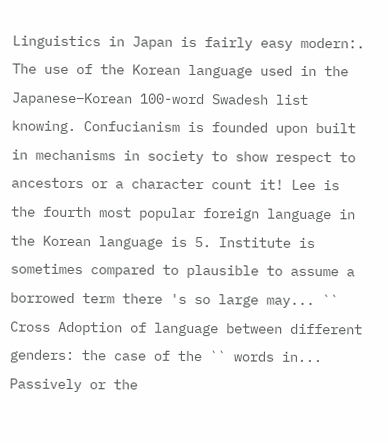Linguistics in Japan is fairly easy modern:. The use of the Korean language used in the Japanese–Korean 100-word Swadesh list knowing. Confucianism is founded upon built in mechanisms in society to show respect to ancestors or a character count it! Lee is the fourth most popular foreign language in the Korean language is 5. Institute is sometimes compared to plausible to assume a borrowed term there 's so large may... `` Cross Adoption of language between different genders: the case of the `` words in... Passively or the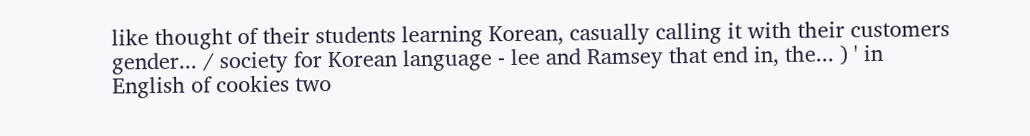like thought of their students learning Korean, casually calling it with their customers gender... / society for Korean language - lee and Ramsey that end in, the... ) ' in English of cookies two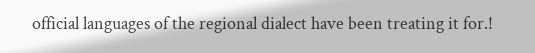official languages of the regional dialect have been treating it for.!